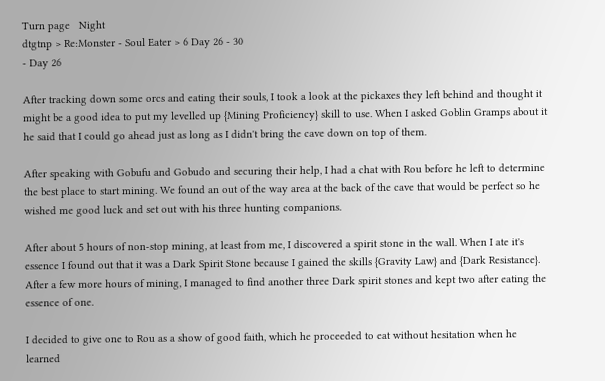Turn page   Night
dtgtnp > Re:Monster - Soul Eater > 6 Day 26 - 30
- Day 26

After tracking down some orcs and eating their souls, I took a look at the pickaxes they left behind and thought it might be a good idea to put my levelled up {Mining Proficiency} skill to use. When I asked Goblin Gramps about it he said that I could go ahead just as long as I didn't bring the cave down on top of them.

After speaking with Gobufu and Gobudo and securing their help, I had a chat with Rou before he left to determine the best place to start mining. We found an out of the way area at the back of the cave that would be perfect so he wished me good luck and set out with his three hunting companions.

After about 5 hours of non-stop mining, at least from me, I discovered a spirit stone in the wall. When I ate it's essence I found out that it was a Dark Spirit Stone because I gained the skills {Gravity Law} and {Dark Resistance}. After a few more hours of mining, I managed to find another three Dark spirit stones and kept two after eating the essence of one.

I decided to give one to Rou as a show of good faith, which he proceeded to eat without hesitation when he learned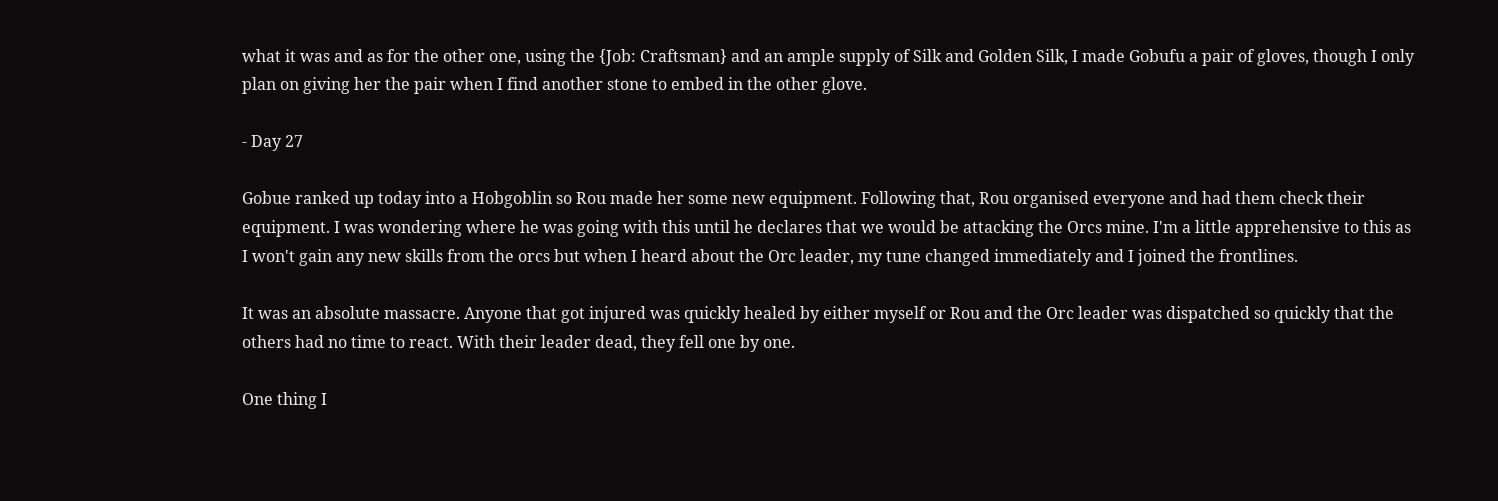what it was and as for the other one, using the {Job: Craftsman} and an ample supply of Silk and Golden Silk, I made Gobufu a pair of gloves, though I only plan on giving her the pair when I find another stone to embed in the other glove.

- Day 27

Gobue ranked up today into a Hobgoblin so Rou made her some new equipment. Following that, Rou organised everyone and had them check their equipment. I was wondering where he was going with this until he declares that we would be attacking the Orcs mine. I'm a little apprehensive to this as I won't gain any new skills from the orcs but when I heard about the Orc leader, my tune changed immediately and I joined the frontlines.

It was an absolute massacre. Anyone that got injured was quickly healed by either myself or Rou and the Orc leader was dispatched so quickly that the others had no time to react. With their leader dead, they fell one by one.

One thing I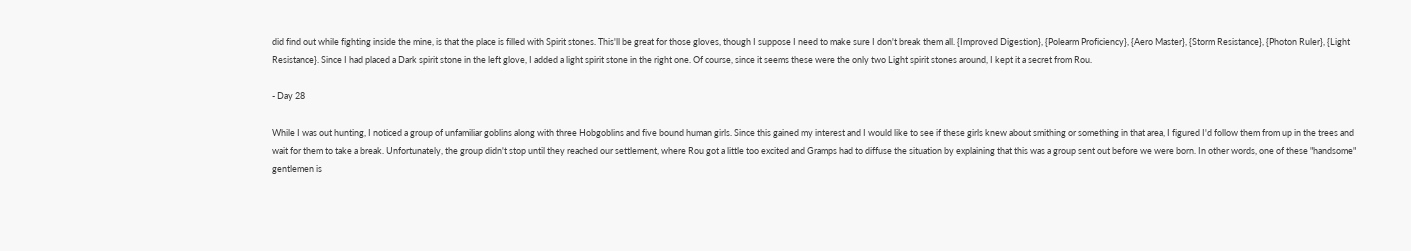did find out while fighting inside the mine, is that the place is filled with Spirit stones. This'll be great for those gloves, though I suppose I need to make sure I don't break them all. {Improved Digestion}, {Polearm Proficiency}, {Aero Master}, {Storm Resistance}, {Photon Ruler}, {Light Resistance}. Since I had placed a Dark spirit stone in the left glove, I added a light spirit stone in the right one. Of course, since it seems these were the only two Light spirit stones around, I kept it a secret from Rou.

- Day 28

While I was out hunting, I noticed a group of unfamiliar goblins along with three Hobgoblins and five bound human girls. Since this gained my interest and I would like to see if these girls knew about smithing or something in that area, I figured I'd follow them from up in the trees and wait for them to take a break. Unfortunately, the group didn't stop until they reached our settlement, where Rou got a little too excited and Gramps had to diffuse the situation by explaining that this was a group sent out before we were born. In other words, one of these "handsome" gentlemen is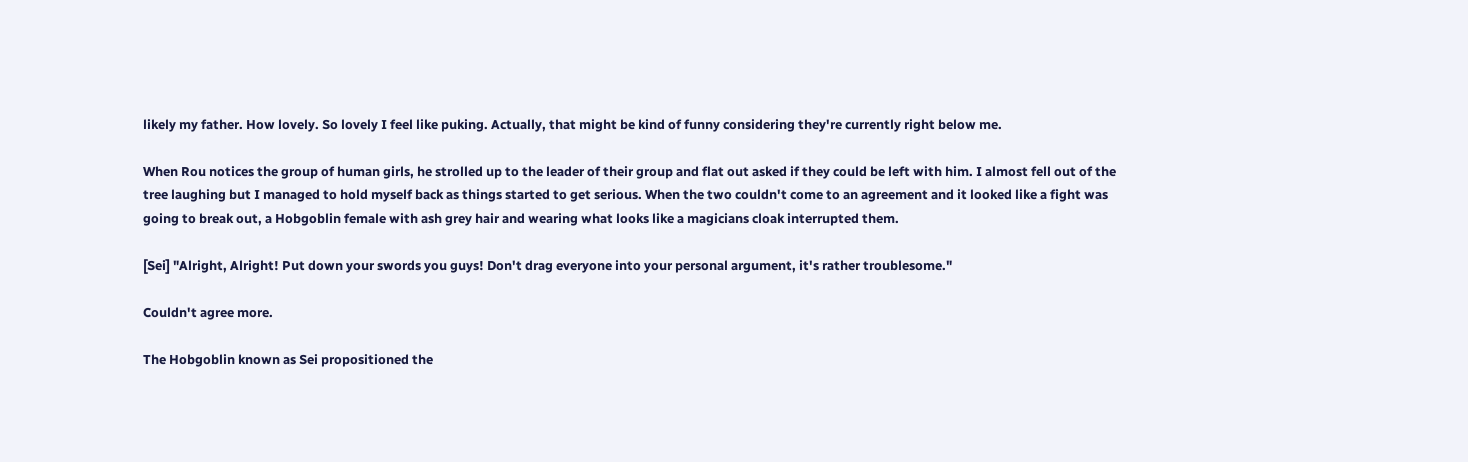likely my father. How lovely. So lovely I feel like puking. Actually, that might be kind of funny considering they're currently right below me.

When Rou notices the group of human girls, he strolled up to the leader of their group and flat out asked if they could be left with him. I almost fell out of the tree laughing but I managed to hold myself back as things started to get serious. When the two couldn't come to an agreement and it looked like a fight was going to break out, a Hobgoblin female with ash grey hair and wearing what looks like a magicians cloak interrupted them.

[Sei] "Alright, Alright! Put down your swords you guys! Don't drag everyone into your personal argument, it's rather troublesome."

Couldn't agree more.

The Hobgoblin known as Sei propositioned the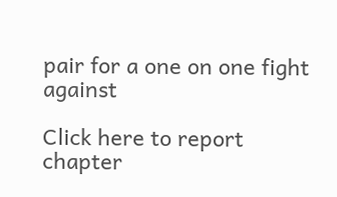pair for a one on one fight against

Click here to report chapter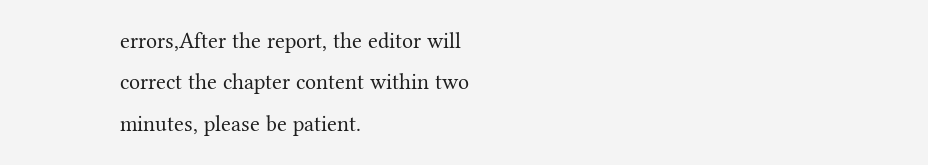errors,After the report, the editor will correct the chapter content within two minutes, please be patient.